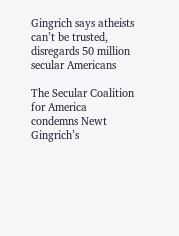Gingrich says atheists can’t be trusted, disregards 50 million secular Americans

The Secular Coalition for America condemns Newt Gingrich’s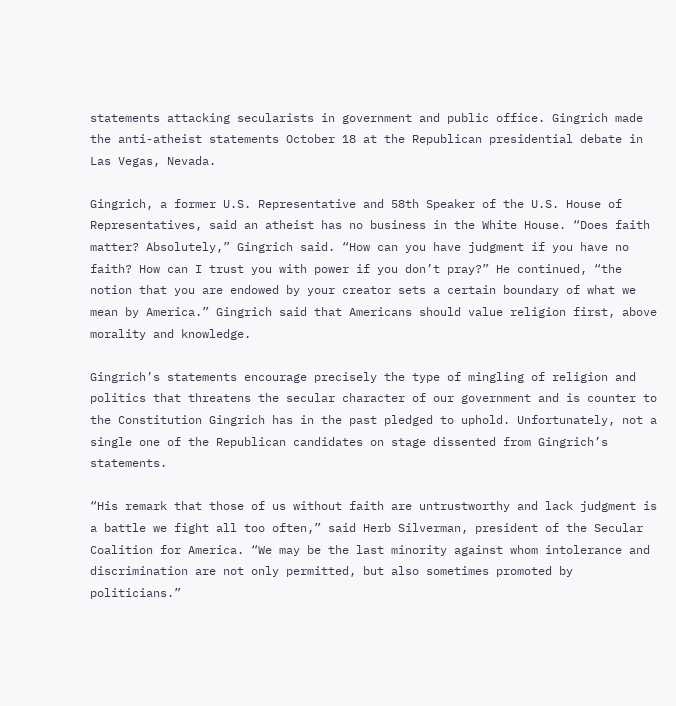statements attacking secularists in government and public office. Gingrich made the anti-atheist statements October 18 at the Republican presidential debate in Las Vegas, Nevada.

Gingrich, a former U.S. Representative and 58th Speaker of the U.S. House of Representatives, said an atheist has no business in the White House. “Does faith matter? Absolutely,” Gingrich said. “How can you have judgment if you have no faith? How can I trust you with power if you don’t pray?” He continued, “the notion that you are endowed by your creator sets a certain boundary of what we mean by America.” Gingrich said that Americans should value religion first, above morality and knowledge.

Gingrich’s statements encourage precisely the type of mingling of religion and politics that threatens the secular character of our government and is counter to the Constitution Gingrich has in the past pledged to uphold. Unfortunately, not a single one of the Republican candidates on stage dissented from Gingrich’s statements.

“His remark that those of us without faith are untrustworthy and lack judgment is a battle we fight all too often,” said Herb Silverman, president of the Secular Coalition for America. “We may be the last minority against whom intolerance and discrimination are not only permitted, but also sometimes promoted by politicians.”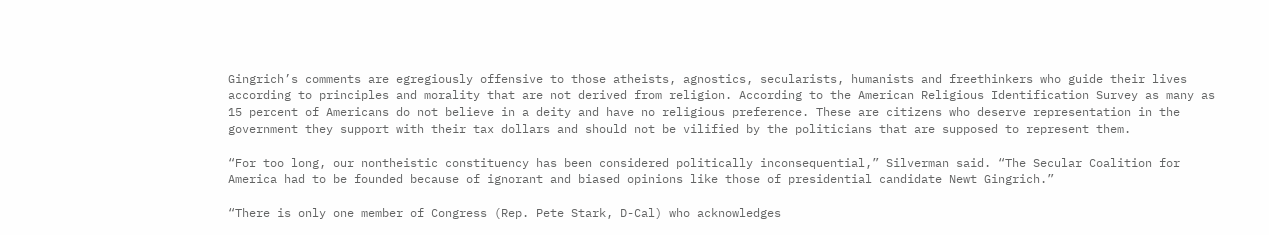Gingrich’s comments are egregiously offensive to those atheists, agnostics, secularists, humanists and freethinkers who guide their lives according to principles and morality that are not derived from religion. According to the American Religious Identification Survey as many as 15 percent of Americans do not believe in a deity and have no religious preference. These are citizens who deserve representation in the government they support with their tax dollars and should not be vilified by the politicians that are supposed to represent them.

“For too long, our nontheistic constituency has been considered politically inconsequential,” Silverman said. “The Secular Coalition for America had to be founded because of ignorant and biased opinions like those of presidential candidate Newt Gingrich.”

“There is only one member of Congress (Rep. Pete Stark, D-Cal) who acknowledges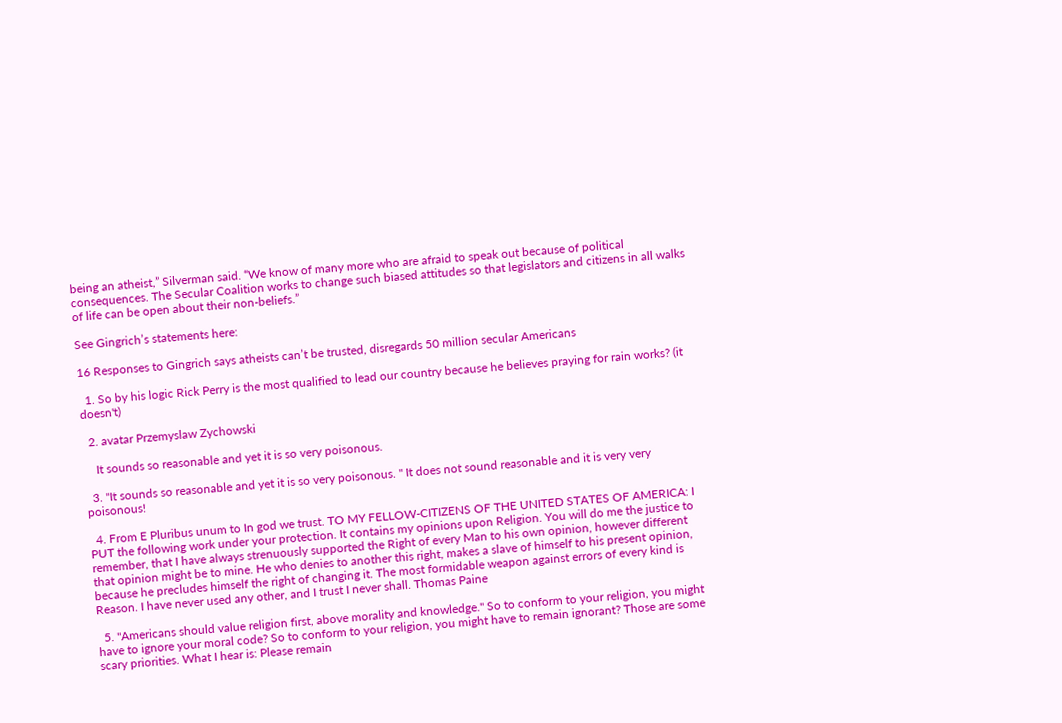being an atheist,” Silverman said. “We know of many more who are afraid to speak out because of political consequences. The Secular Coalition works to change such biased attitudes so that legislators and citizens in all walks of life can be open about their non-beliefs.”

See Gingrich’s statements here:

16 Responses to Gingrich says atheists can’t be trusted, disregards 50 million secular Americans

  1. So by his logic Rick Perry is the most qualified to lead our country because he believes praying for rain works? (it doesn't)

  2. avatar Przemyslaw Zychowski

    It sounds so reasonable and yet it is so very poisonous.

  3. "It sounds so reasonable and yet it is so very poisonous. " It does not sound reasonable and it is very very poisonous!

  4. From E Pluribus unum to In god we trust. TO MY FELLOW-CITIZENS OF THE UNITED STATES OF AMERICA: I PUT the following work under your protection. It contains my opinions upon Religion. You will do me the justice to remember, that I have always strenuously supported the Right of every Man to his own opinion, however different that opinion might be to mine. He who denies to another this right, makes a slave of himself to his present opinion, because he precludes himself the right of changing it. The most formidable weapon against errors of every kind is Reason. I have never used any other, and I trust I never shall. Thomas Paine

  5. "Americans should value religion first, above morality and knowledge." So to conform to your religion, you might have to ignore your moral code? So to conform to your religion, you might have to remain ignorant? Those are some scary priorities. What I hear is: Please remain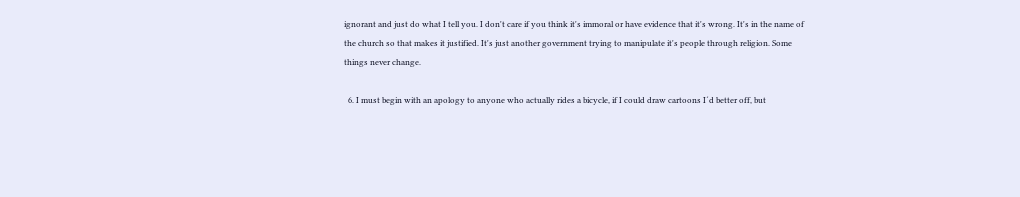ignorant and just do what I tell you. I don't care if you think it's immoral or have evidence that it's wrong. It's in the name of the church so that makes it justified. It's just another government trying to manipulate it's people through religion. Some things never change.

  6. I must begin with an apology to anyone who actually rides a bicycle, if I could draw cartoons I´d better off, but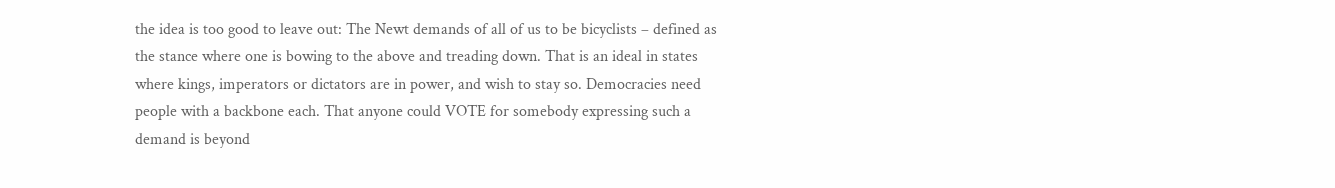the idea is too good to leave out: The Newt demands of all of us to be bicyclists – defined as the stance where one is bowing to the above and treading down. That is an ideal in states where kings, imperators or dictators are in power, and wish to stay so. Democracies need people with a backbone each. That anyone could VOTE for somebody expressing such a demand is beyond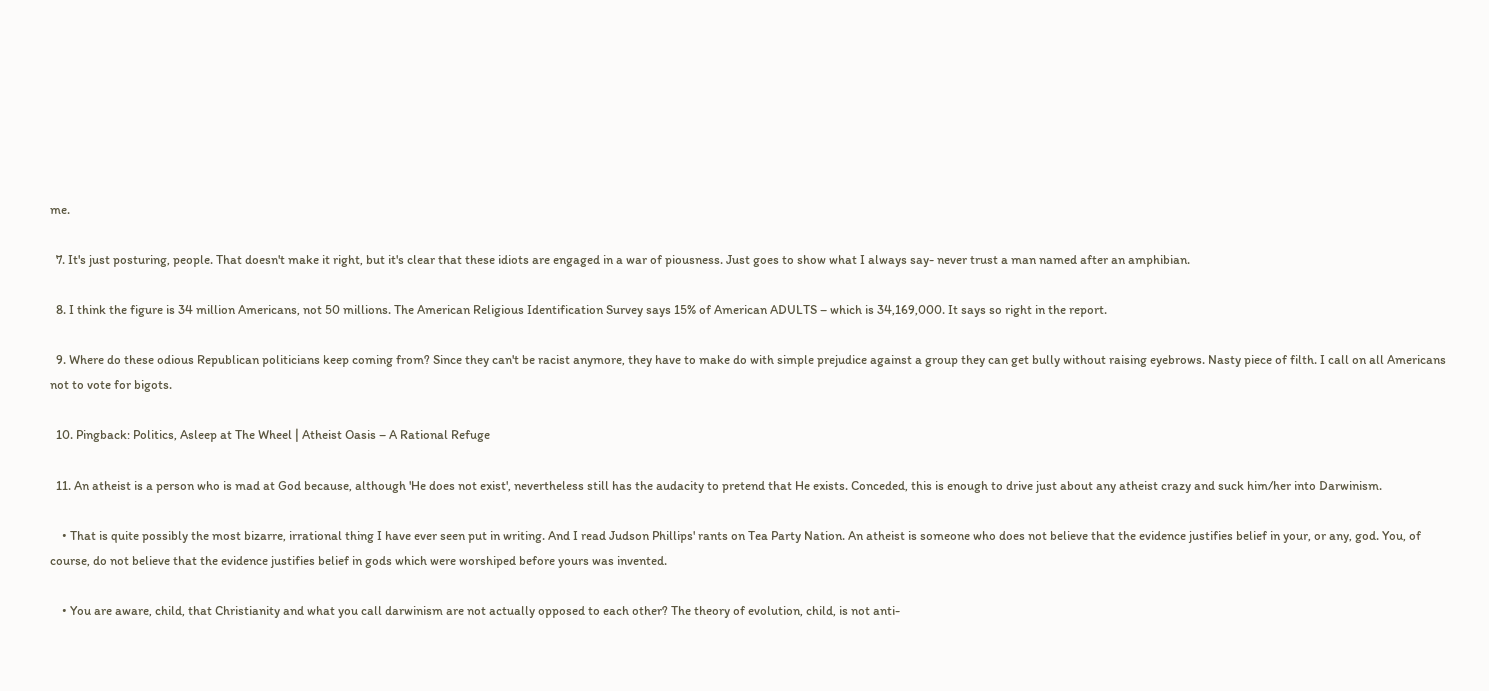me.

  7. It's just posturing, people. That doesn't make it right, but it's clear that these idiots are engaged in a war of piousness. Just goes to show what I always say- never trust a man named after an amphibian.

  8. I think the figure is 34 million Americans, not 50 millions. The American Religious Identification Survey says 15% of American ADULTS – which is 34,169,000. It says so right in the report.

  9. Where do these odious Republican politicians keep coming from? Since they can't be racist anymore, they have to make do with simple prejudice against a group they can get bully without raising eyebrows. Nasty piece of filth. I call on all Americans not to vote for bigots.

  10. Pingback: Politics, Asleep at The Wheel | Atheist Oasis – A Rational Refuge

  11. An atheist is a person who is mad at God because, although 'He does not exist', nevertheless still has the audacity to pretend that He exists. Conceded, this is enough to drive just about any atheist crazy and suck him/her into Darwinism.

    • That is quite possibly the most bizarre, irrational thing I have ever seen put in writing. And I read Judson Phillips' rants on Tea Party Nation. An atheist is someone who does not believe that the evidence justifies belief in your, or any, god. You, of course, do not believe that the evidence justifies belief in gods which were worshiped before yours was invented.

    • You are aware, child, that Christianity and what you call darwinism are not actually opposed to each other? The theory of evolution, child, is not anti-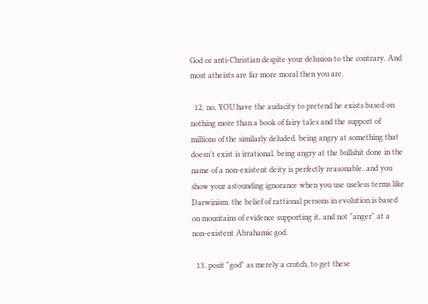God or anti-Christian despite your delusion to the contrary. And most atheists are far more moral then you are.

  12. no, YOU have the audacity to pretend he exists based on nothing more than a book of fairy tales and the support of millions of the similarly deluded. being angry at something that doesn't exist is irrational. being angry at the bullshit done in the name of a non-existent deity is perfectly reasonable. and you show your astounding ignorance when you use useless terms like Darwinism. the belief of rattional persons in evolution is based on mountains of evidence supporting it, and not "anger" at a non-existent Abrahamic god.

  13. posit "god" as merely a crutch, to get these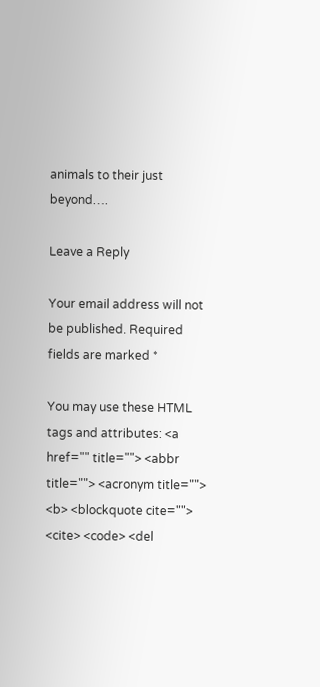animals to their just beyond….

Leave a Reply

Your email address will not be published. Required fields are marked *

You may use these HTML tags and attributes: <a href="" title=""> <abbr title=""> <acronym title=""> <b> <blockquote cite=""> <cite> <code> <del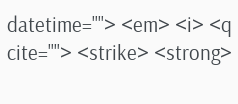datetime=""> <em> <i> <q cite=""> <strike> <strong>